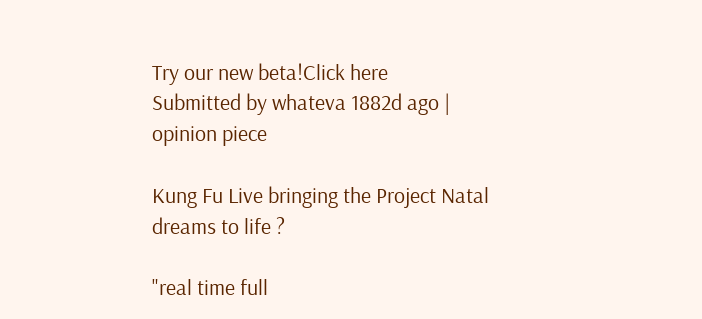Try our new beta!Click here
Submitted by whateva 1882d ago | opinion piece

Kung Fu Live bringing the Project Natal dreams to life ?

"real time full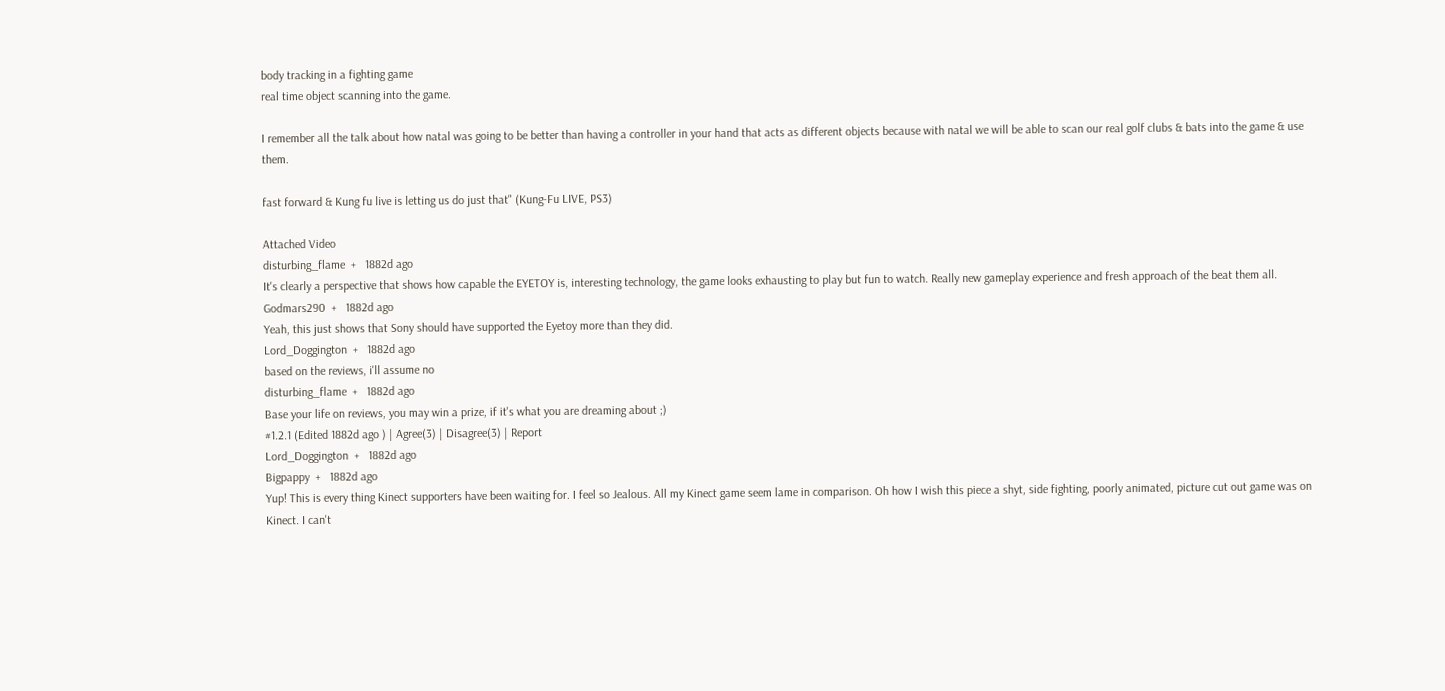body tracking in a fighting game
real time object scanning into the game.

I remember all the talk about how natal was going to be better than having a controller in your hand that acts as different objects because with natal we will be able to scan our real golf clubs & bats into the game & use them.

fast forward & Kung fu live is letting us do just that" (Kung-Fu LIVE, PS3)

Attached Video
disturbing_flame  +   1882d ago
It's clearly a perspective that shows how capable the EYETOY is, interesting technology, the game looks exhausting to play but fun to watch. Really new gameplay experience and fresh approach of the beat them all.
Godmars290  +   1882d ago
Yeah, this just shows that Sony should have supported the Eyetoy more than they did.
Lord_Doggington  +   1882d ago
based on the reviews, i'll assume no
disturbing_flame  +   1882d ago
Base your life on reviews, you may win a prize, if it's what you are dreaming about ;)
#1.2.1 (Edited 1882d ago ) | Agree(3) | Disagree(3) | Report
Lord_Doggington  +   1882d ago
Bigpappy  +   1882d ago
Yup! This is every thing Kinect supporters have been waiting for. I feel so Jealous. All my Kinect game seem lame in comparison. Oh how I wish this piece a shyt, side fighting, poorly animated, picture cut out game was on Kinect. I can't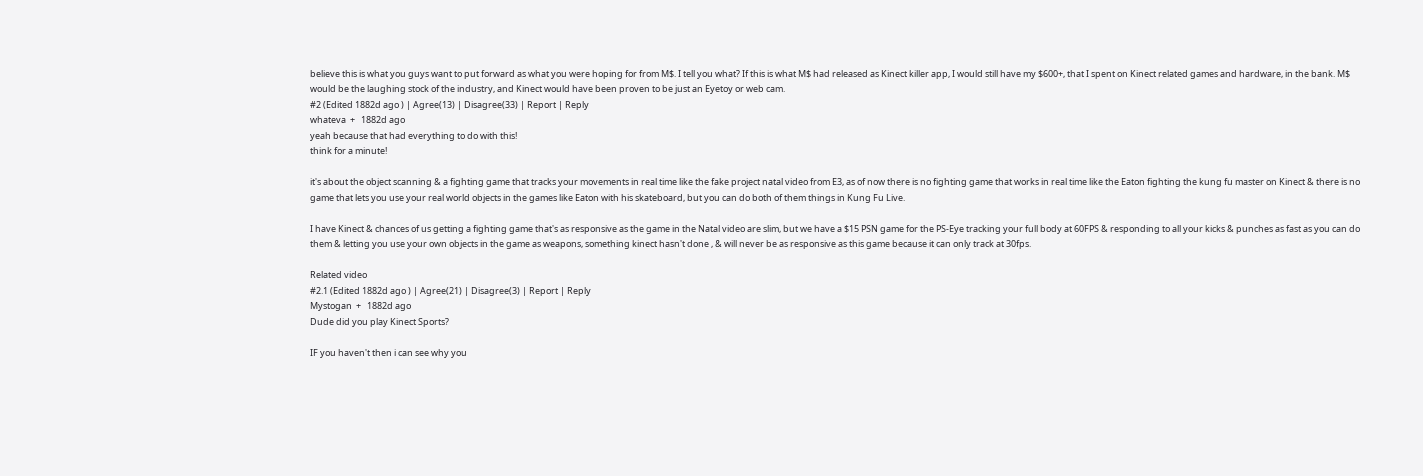believe this is what you guys want to put forward as what you were hoping for from M$. I tell you what? If this is what M$ had released as Kinect killer app, I would still have my $600+, that I spent on Kinect related games and hardware, in the bank. M$ would be the laughing stock of the industry, and Kinect would have been proven to be just an Eyetoy or web cam.
#2 (Edited 1882d ago ) | Agree(13) | Disagree(33) | Report | Reply
whateva  +   1882d ago
yeah because that had everything to do with this!
think for a minute!

it's about the object scanning & a fighting game that tracks your movements in real time like the fake project natal video from E3, as of now there is no fighting game that works in real time like the Eaton fighting the kung fu master on Kinect & there is no game that lets you use your real world objects in the games like Eaton with his skateboard, but you can do both of them things in Kung Fu Live.

I have Kinect & chances of us getting a fighting game that's as responsive as the game in the Natal video are slim, but we have a $15 PSN game for the PS-Eye tracking your full body at 60FPS & responding to all your kicks & punches as fast as you can do them & letting you use your own objects in the game as weapons, something kinect hasn't done , & will never be as responsive as this game because it can only track at 30fps.

Related video
#2.1 (Edited 1882d ago ) | Agree(21) | Disagree(3) | Report | Reply
Mystogan  +   1882d ago
Dude did you play Kinect Sports?

IF you haven't then i can see why you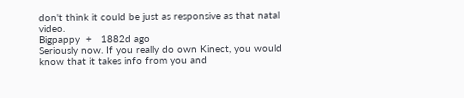don't think it could be just as responsive as that natal video.
Bigpappy  +   1882d ago
Seriously now. If you really do own Kinect, you would know that it takes info from you and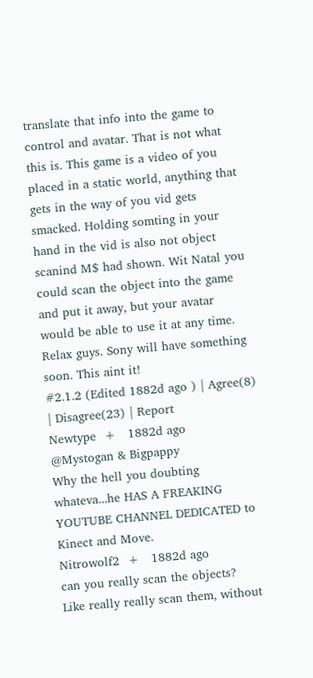translate that info into the game to control and avatar. That is not what this is. This game is a video of you placed in a static world, anything that gets in the way of you vid gets smacked. Holding somting in your hand in the vid is also not object scanind M$ had shown. Wit Natal you could scan the object into the game and put it away, but your avatar would be able to use it at any time. Relax guys. Sony will have something soon. This aint it!
#2.1.2 (Edited 1882d ago ) | Agree(8) | Disagree(23) | Report
Newtype  +   1882d ago
@Mystogan & Bigpappy
Why the hell you doubting whateva...he HAS A FREAKING YOUTUBE CHANNEL DEDICATED to Kinect and Move.
Nitrowolf2  +   1882d ago
can you really scan the objects?
Like really really scan them, without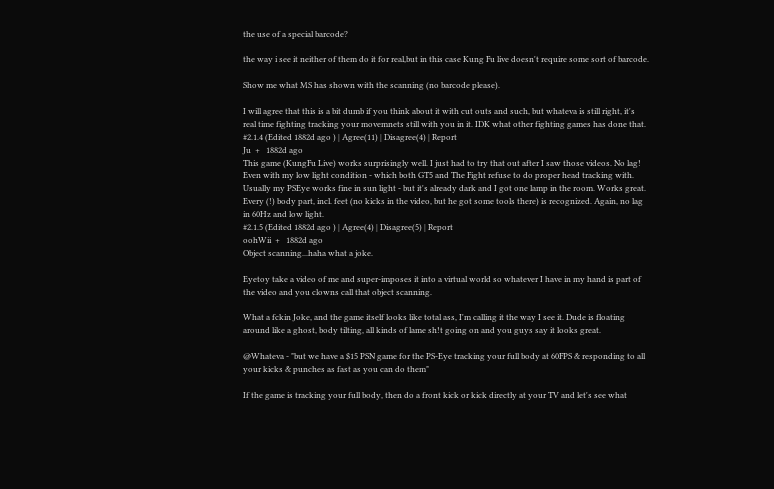the use of a special barcode?

the way i see it neither of them do it for real,but in this case Kung Fu live doesn't require some sort of barcode.

Show me what MS has shown with the scanning (no barcode please).

I will agree that this is a bit dumb if you think about it with cut outs and such, but whateva is still right, it's real time fighting tracking your movemnets still with you in it. IDK what other fighting games has done that.
#2.1.4 (Edited 1882d ago ) | Agree(11) | Disagree(4) | Report
Ju  +   1882d ago
This game (KungFu Live) works surprisingly well. I just had to try that out after I saw those videos. No lag! Even with my low light condition - which both GT5 and The Fight refuse to do proper head tracking with. Usually my PSEye works fine in sun light - but it's already dark and I got one lamp in the room. Works great. Every (!) body part, incl. feet (no kicks in the video, but he got some tools there) is recognized. Again, no lag in 60Hz and low light.
#2.1.5 (Edited 1882d ago ) | Agree(4) | Disagree(5) | Report
oohWii  +   1882d ago
Object scanning...haha what a joke.

Eyetoy take a video of me and super-imposes it into a virtual world so whatever I have in my hand is part of the video and you clowns call that object scanning.

What a fckin Joke, and the game itself looks like total ass, I'm calling it the way I see it. Dude is floating around like a ghost, body tilting, all kinds of lame sh!t going on and you guys say it looks great.

@Whateva - "but we have a $15 PSN game for the PS-Eye tracking your full body at 60FPS & responding to all your kicks & punches as fast as you can do them"

If the game is tracking your full body, then do a front kick or kick directly at your TV and let's see what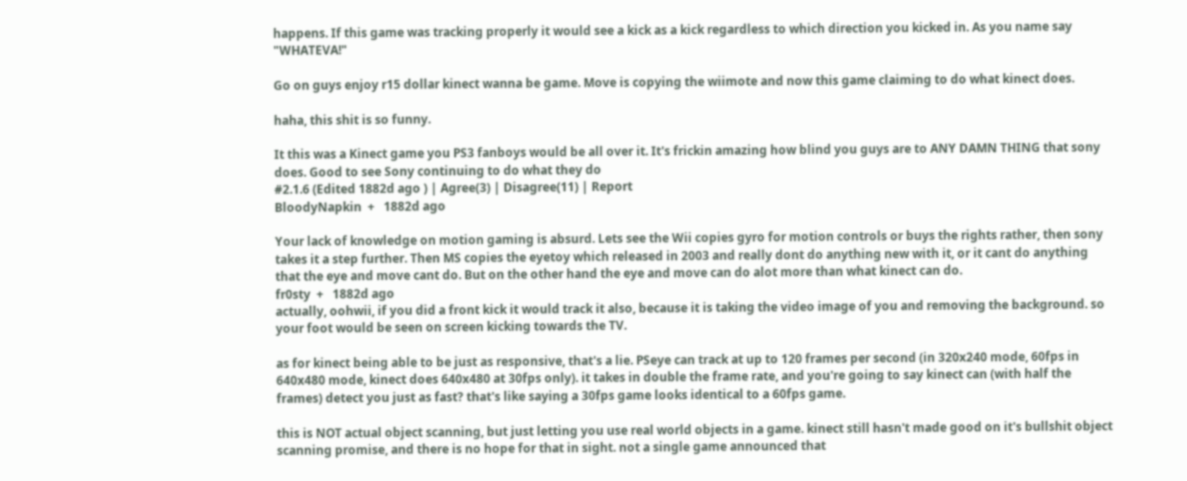happens. If this game was tracking properly it would see a kick as a kick regardless to which direction you kicked in. As you name say "WHATEVA!"

Go on guys enjoy r15 dollar kinect wanna be game. Move is copying the wiimote and now this game claiming to do what kinect does.

haha, this shit is so funny.

It this was a Kinect game you PS3 fanboys would be all over it. It's frickin amazing how blind you guys are to ANY DAMN THING that sony does. Good to see Sony continuing to do what they do
#2.1.6 (Edited 1882d ago ) | Agree(3) | Disagree(11) | Report
BloodyNapkin  +   1882d ago

Your lack of knowledge on motion gaming is absurd. Lets see the Wii copies gyro for motion controls or buys the rights rather, then sony takes it a step further. Then MS copies the eyetoy which released in 2003 and really dont do anything new with it, or it cant do anything that the eye and move cant do. But on the other hand the eye and move can do alot more than what kinect can do.
fr0sty  +   1882d ago
actually, oohwii, if you did a front kick it would track it also, because it is taking the video image of you and removing the background. so your foot would be seen on screen kicking towards the TV.

as for kinect being able to be just as responsive, that's a lie. PSeye can track at up to 120 frames per second (in 320x240 mode, 60fps in 640x480 mode, kinect does 640x480 at 30fps only). it takes in double the frame rate, and you're going to say kinect can (with half the frames) detect you just as fast? that's like saying a 30fps game looks identical to a 60fps game.

this is NOT actual object scanning, but just letting you use real world objects in a game. kinect still hasn't made good on it's bullshit object scanning promise, and there is no hope for that in sight. not a single game announced that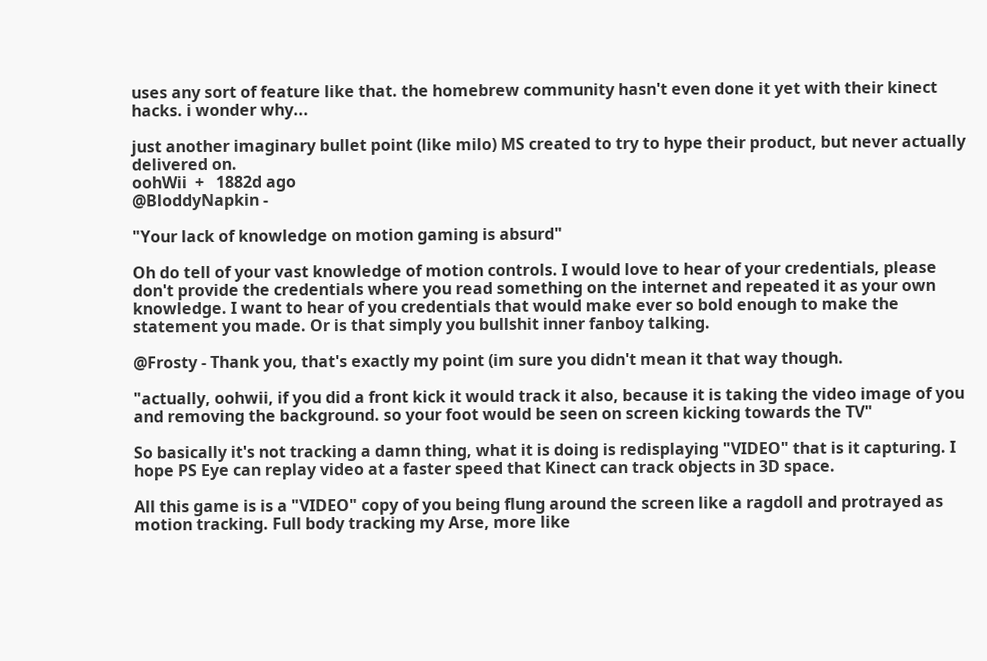uses any sort of feature like that. the homebrew community hasn't even done it yet with their kinect hacks. i wonder why...

just another imaginary bullet point (like milo) MS created to try to hype their product, but never actually delivered on.
oohWii  +   1882d ago
@BloddyNapkin -

"Your lack of knowledge on motion gaming is absurd"

Oh do tell of your vast knowledge of motion controls. I would love to hear of your credentials, please don't provide the credentials where you read something on the internet and repeated it as your own knowledge. I want to hear of you credentials that would make ever so bold enough to make the statement you made. Or is that simply you bullshit inner fanboy talking.

@Frosty - Thank you, that's exactly my point (im sure you didn't mean it that way though.

"actually, oohwii, if you did a front kick it would track it also, because it is taking the video image of you and removing the background. so your foot would be seen on screen kicking towards the TV"

So basically it's not tracking a damn thing, what it is doing is redisplaying "VIDEO" that is it capturing. I hope PS Eye can replay video at a faster speed that Kinect can track objects in 3D space.

All this game is is a "VIDEO" copy of you being flung around the screen like a ragdoll and protrayed as motion tracking. Full body tracking my Arse, more like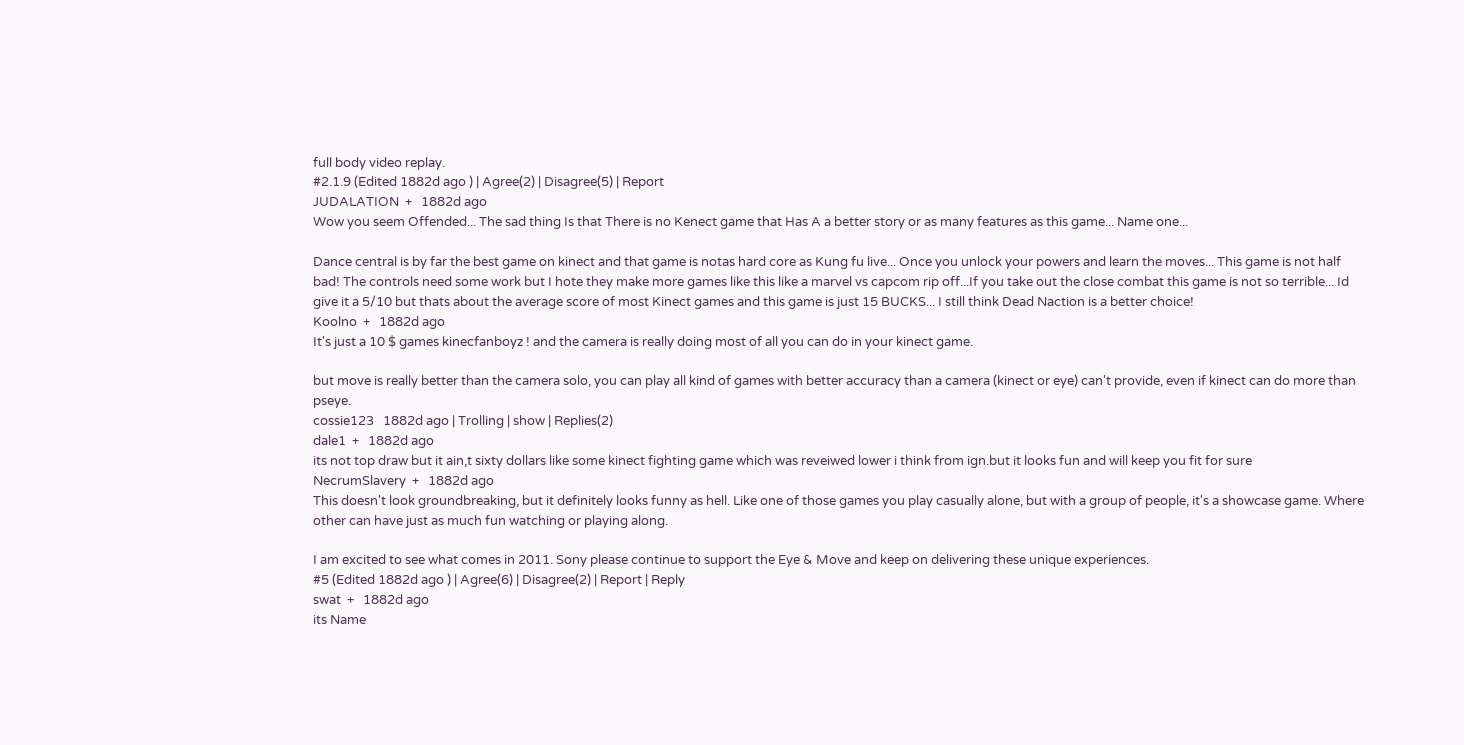full body video replay.
#2.1.9 (Edited 1882d ago ) | Agree(2) | Disagree(5) | Report
JUDALATION  +   1882d ago
Wow you seem Offended... The sad thing Is that There is no Kenect game that Has A a better story or as many features as this game... Name one...

Dance central is by far the best game on kinect and that game is notas hard core as Kung fu live... Once you unlock your powers and learn the moves... This game is not half bad! The controls need some work but I hote they make more games like this like a marvel vs capcom rip off...If you take out the close combat this game is not so terrible... Id give it a 5/10 but thats about the average score of most Kinect games and this game is just 15 BUCKS... I still think Dead Naction is a better choice!
Koolno  +   1882d ago
It's just a 10 $ games kinecfanboyz ! and the camera is really doing most of all you can do in your kinect game.

but move is really better than the camera solo, you can play all kind of games with better accuracy than a camera (kinect or eye) can't provide, even if kinect can do more than pseye.
cossie123   1882d ago | Trolling | show | Replies(2)
dale1  +   1882d ago
its not top draw but it ain,t sixty dollars like some kinect fighting game which was reveiwed lower i think from ign.but it looks fun and will keep you fit for sure
NecrumSlavery  +   1882d ago
This doesn't look groundbreaking, but it definitely looks funny as hell. Like one of those games you play casually alone, but with a group of people, it's a showcase game. Where other can have just as much fun watching or playing along.

I am excited to see what comes in 2011. Sony please continue to support the Eye & Move and keep on delivering these unique experiences.
#5 (Edited 1882d ago ) | Agree(6) | Disagree(2) | Report | Reply
swat  +   1882d ago
its Name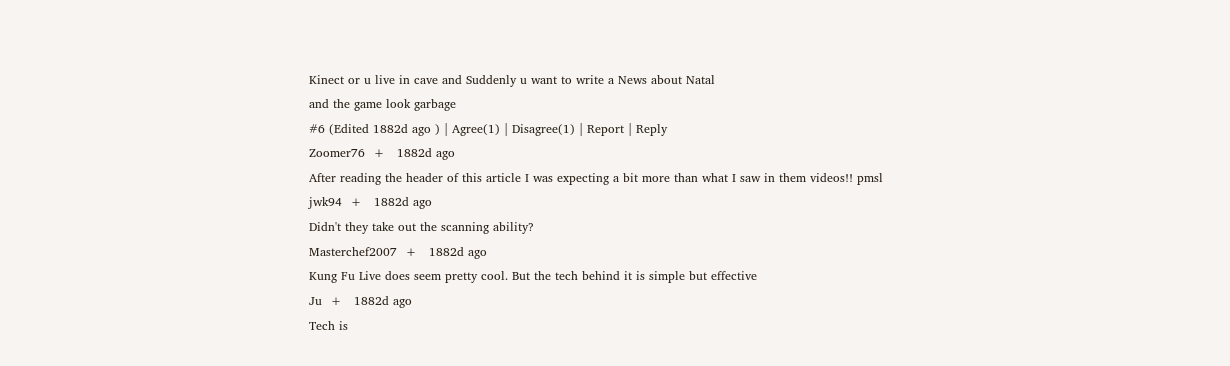Kinect or u live in cave and Suddenly u want to write a News about Natal
and the game look garbage
#6 (Edited 1882d ago ) | Agree(1) | Disagree(1) | Report | Reply
Zoomer76  +   1882d ago
After reading the header of this article I was expecting a bit more than what I saw in them videos!! pmsl
jwk94  +   1882d ago
Didn't they take out the scanning ability?
Masterchef2007  +   1882d ago
Kung Fu Live does seem pretty cool. But the tech behind it is simple but effective
Ju  +   1882d ago
Tech is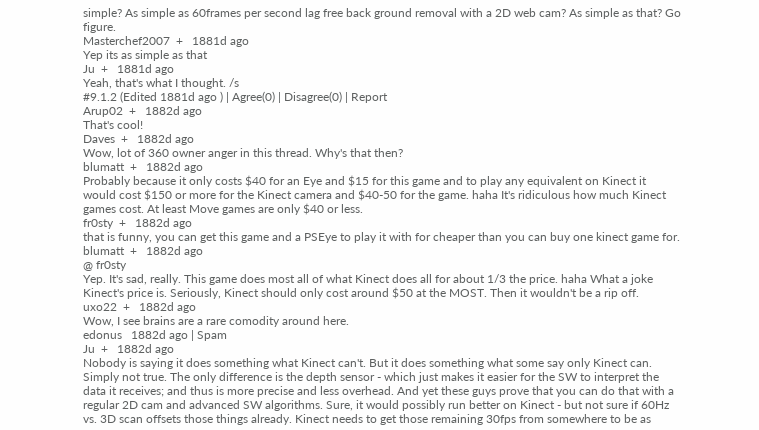simple? As simple as 60frames per second lag free back ground removal with a 2D web cam? As simple as that? Go figure.
Masterchef2007  +   1881d ago
Yep its as simple as that
Ju  +   1881d ago
Yeah, that's what I thought. /s
#9.1.2 (Edited 1881d ago ) | Agree(0) | Disagree(0) | Report
Arup02  +   1882d ago
That's cool!
Daves  +   1882d ago
Wow, lot of 360 owner anger in this thread. Why's that then?
blumatt  +   1882d ago
Probably because it only costs $40 for an Eye and $15 for this game and to play any equivalent on Kinect it would cost $150 or more for the Kinect camera and $40-50 for the game. haha It's ridiculous how much Kinect games cost. At least Move games are only $40 or less.
fr0sty  +   1882d ago
that is funny, you can get this game and a PSEye to play it with for cheaper than you can buy one kinect game for.
blumatt  +   1882d ago
@ fr0sty
Yep. It's sad, really. This game does most all of what Kinect does all for about 1/3 the price. haha What a joke Kinect's price is. Seriously, Kinect should only cost around $50 at the MOST. Then it wouldn't be a rip off.
uxo22  +   1882d ago
Wow, I see brains are a rare comodity around here.
edonus   1882d ago | Spam
Ju  +   1882d ago
Nobody is saying it does something what Kinect can't. But it does something what some say only Kinect can. Simply not true. The only difference is the depth sensor - which just makes it easier for the SW to interpret the data it receives; and thus is more precise and less overhead. And yet these guys prove that you can do that with a regular 2D cam and advanced SW algorithms. Sure, it would possibly run better on Kinect - but not sure if 60Hz vs. 3D scan offsets those things already. Kinect needs to get those remaining 30fps from somewhere to be as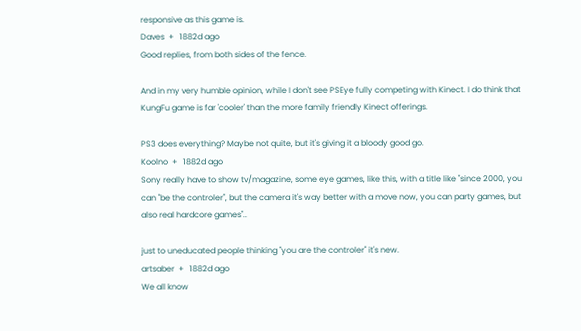responsive as this game is.
Daves  +   1882d ago
Good replies, from both sides of the fence.

And in my very humble opinion, while I don't see PSEye fully competing with Kinect. I do think that KungFu game is far 'cooler' than the more family friendly Kinect offerings.

PS3 does everything? Maybe not quite, but it's giving it a bloody good go.
Koolno  +   1882d ago
Sony really have to show tv/magazine, some eye games, like this, with a title like "since 2000, you can "be the controler", but the camera it's way better with a move now, you can party games, but also real hardcore games"..

just to uneducated people thinking "you are the controler" it's new.
artsaber  +   1882d ago
We all know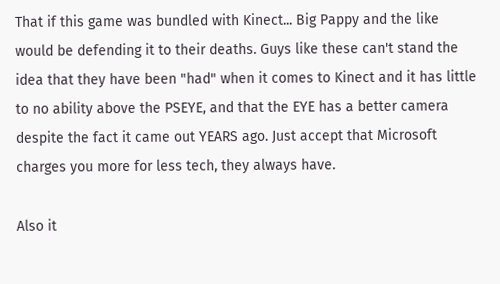That if this game was bundled with Kinect... Big Pappy and the like would be defending it to their deaths. Guys like these can't stand the idea that they have been "had" when it comes to Kinect and it has little to no ability above the PSEYE, and that the EYE has a better camera despite the fact it came out YEARS ago. Just accept that Microsoft charges you more for less tech, they always have.

Also it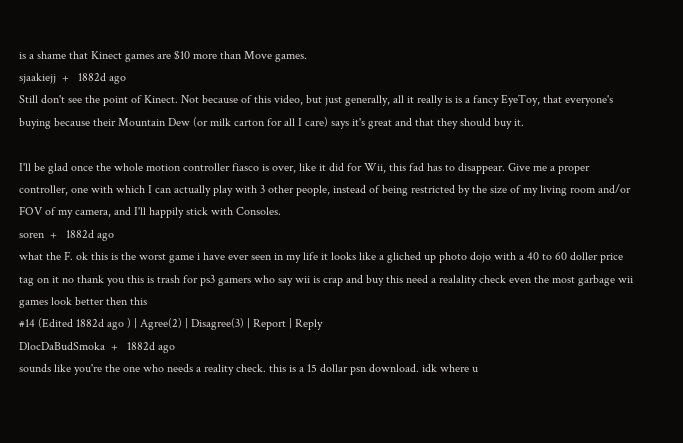is a shame that Kinect games are $10 more than Move games.
sjaakiejj  +   1882d ago
Still don't see the point of Kinect. Not because of this video, but just generally, all it really is is a fancy EyeToy, that everyone's buying because their Mountain Dew (or milk carton for all I care) says it's great and that they should buy it.

I'll be glad once the whole motion controller fiasco is over, like it did for Wii, this fad has to disappear. Give me a proper controller, one with which I can actually play with 3 other people, instead of being restricted by the size of my living room and/or FOV of my camera, and I'll happily stick with Consoles.
soren  +   1882d ago
what the F. ok this is the worst game i have ever seen in my life it looks like a gliched up photo dojo with a 40 to 60 doller price tag on it no thank you this is trash for ps3 gamers who say wii is crap and buy this need a realality check even the most garbage wii games look better then this
#14 (Edited 1882d ago ) | Agree(2) | Disagree(3) | Report | Reply
DlocDaBudSmoka  +   1882d ago
sounds like you're the one who needs a reality check. this is a 15 dollar psn download. idk where u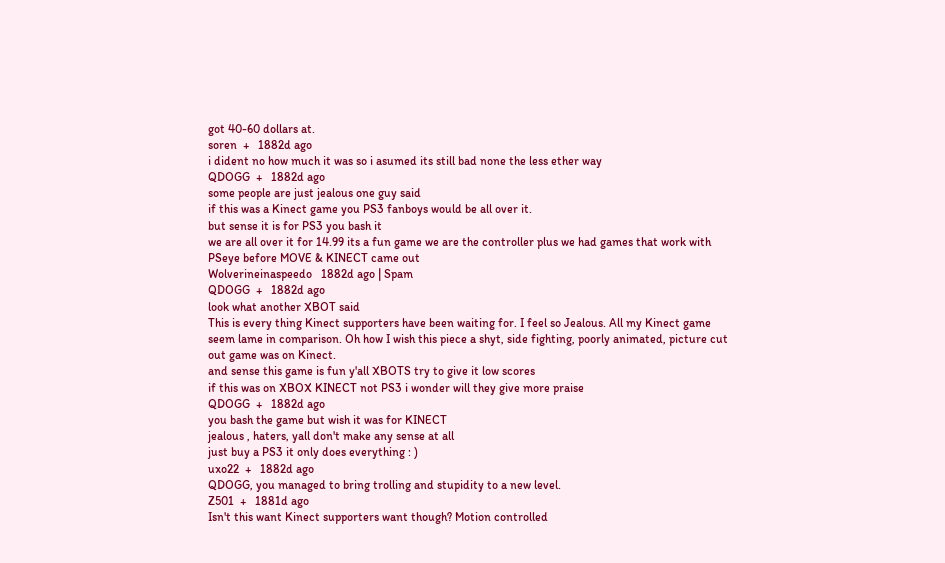got 40-60 dollars at.
soren  +   1882d ago
i dident no how much it was so i asumed its still bad none the less ether way
QDOGG  +   1882d ago
some people are just jealous one guy said
if this was a Kinect game you PS3 fanboys would be all over it.
but sense it is for PS3 you bash it
we are all over it for 14.99 its a fun game we are the controller plus we had games that work with PSeye before MOVE & KINECT came out
Wolverineinaspeedo   1882d ago | Spam
QDOGG  +   1882d ago
look what another XBOT said
This is every thing Kinect supporters have been waiting for. I feel so Jealous. All my Kinect game seem lame in comparison. Oh how I wish this piece a shyt, side fighting, poorly animated, picture cut out game was on Kinect.
and sense this game is fun y'all XBOTS try to give it low scores
if this was on XBOX KINECT not PS3 i wonder will they give more praise
QDOGG  +   1882d ago
you bash the game but wish it was for KINECT
jealous , haters, yall don't make any sense at all
just buy a PS3 it only does everything : )
uxo22  +   1882d ago
QDOGG, you managed to bring trolling and stupidity to a new level.
Z501  +   1881d ago
Isn't this want Kinect supporters want though? Motion controlled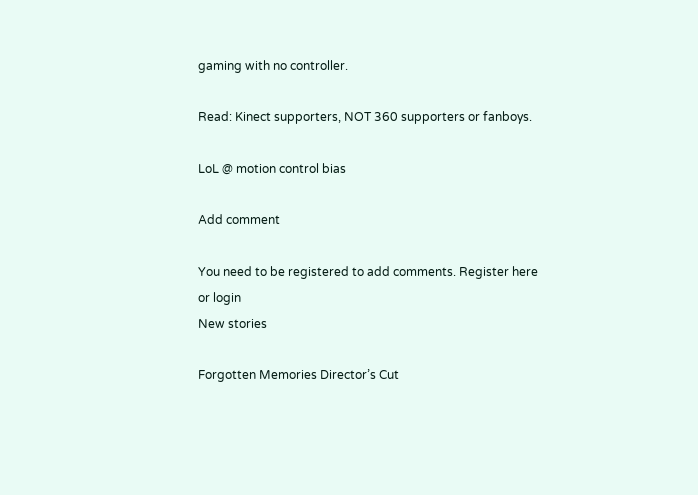gaming with no controller.

Read: Kinect supporters, NOT 360 supporters or fanboys.

LoL @ motion control bias

Add comment

You need to be registered to add comments. Register here or login
New stories

Forgotten Memories Director’s Cut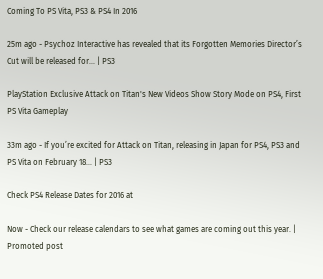Coming To PS Vita, PS3 & PS4 In 2016

25m ago - Psychoz Interactive has revealed that its Forgotten Memories Director’s Cut will be released for... | PS3

PlayStation Exclusive Attack on Titan's New Videos Show Story Mode on PS4, First PS Vita Gameplay

33m ago - If you’re excited for Attack on Titan, releasing in Japan for PS4, PS3 and PS Vita on February 18... | PS3

Check PS4 Release Dates for 2016 at

Now - Check our release calendars to see what games are coming out this year. | Promoted post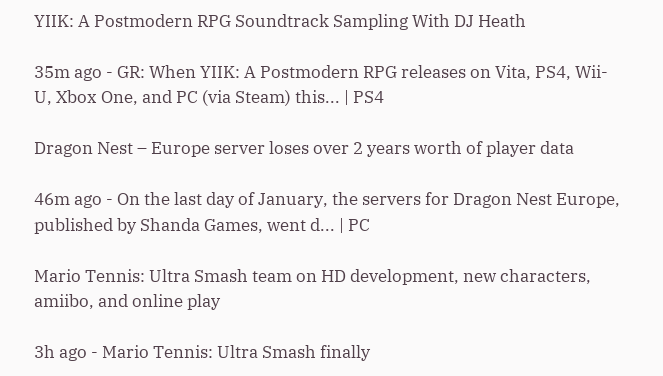YIIK: A Postmodern RPG Soundtrack Sampling With DJ Heath

35m ago - GR: When YIIK: A Postmodern RPG releases on Vita, PS4, Wii-U, Xbox One, and PC (via Steam) this... | PS4

Dragon Nest – Europe server loses over 2 years worth of player data

46m ago - On the last day of January, the servers for Dragon Nest Europe, published by Shanda Games, went d... | PC

Mario Tennis: Ultra Smash team on HD development, new characters, amiibo, and online play

3h ago - Mario Tennis: Ultra Smash finally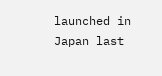launched in Japan last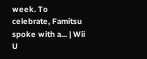week. To celebrate, Famitsu spoke with a... | Wii U